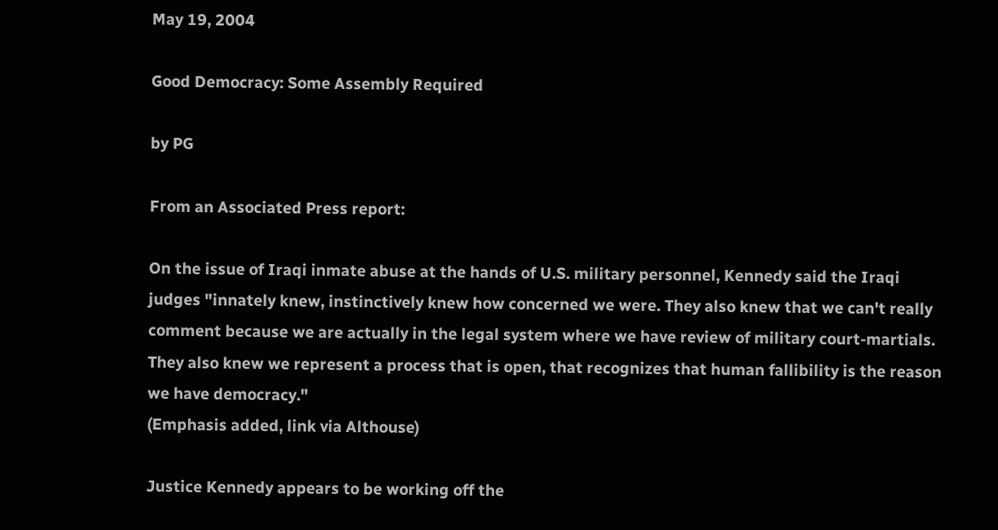May 19, 2004

Good Democracy: Some Assembly Required

by PG

From an Associated Press report:

On the issue of Iraqi inmate abuse at the hands of U.S. military personnel, Kennedy said the Iraqi judges "innately knew, instinctively knew how concerned we were. They also knew that we can't really comment because we are actually in the legal system where we have review of military court-martials. They also knew we represent a process that is open, that recognizes that human fallibility is the reason we have democracy."
(Emphasis added, link via Althouse)

Justice Kennedy appears to be working off the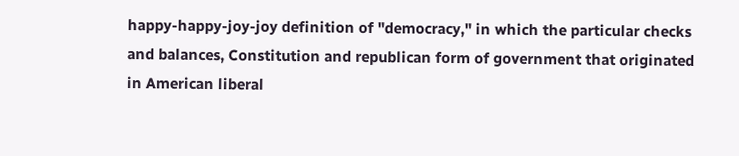happy-happy-joy-joy definition of "democracy," in which the particular checks and balances, Constitution and republican form of government that originated in American liberal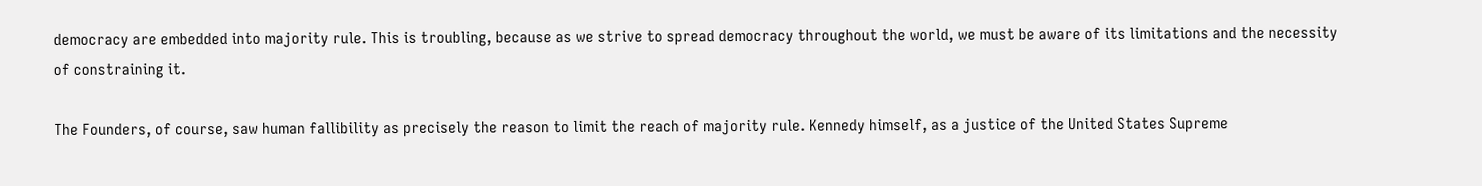democracy are embedded into majority rule. This is troubling, because as we strive to spread democracy throughout the world, we must be aware of its limitations and the necessity of constraining it.

The Founders, of course, saw human fallibility as precisely the reason to limit the reach of majority rule. Kennedy himself, as a justice of the United States Supreme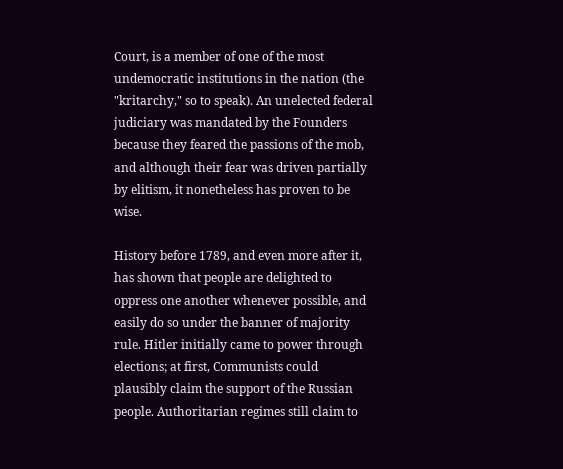Court, is a member of one of the most undemocratic institutions in the nation (the "kritarchy," so to speak). An unelected federal judiciary was mandated by the Founders because they feared the passions of the mob, and although their fear was driven partially by elitism, it nonetheless has proven to be wise.

History before 1789, and even more after it, has shown that people are delighted to oppress one another whenever possible, and easily do so under the banner of majority rule. Hitler initially came to power through elections; at first, Communists could plausibly claim the support of the Russian people. Authoritarian regimes still claim to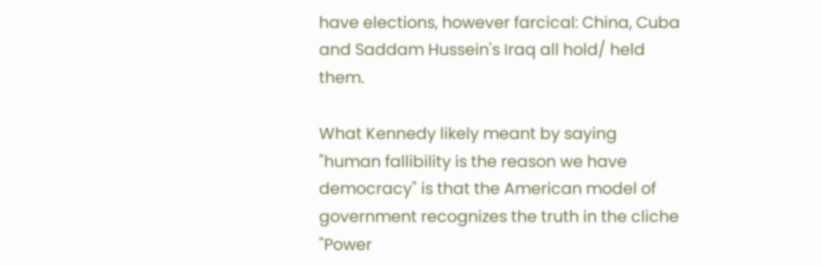have elections, however farcical: China, Cuba and Saddam Hussein's Iraq all hold/ held them.

What Kennedy likely meant by saying "human fallibility is the reason we have democracy" is that the American model of government recognizes the truth in the cliche "Power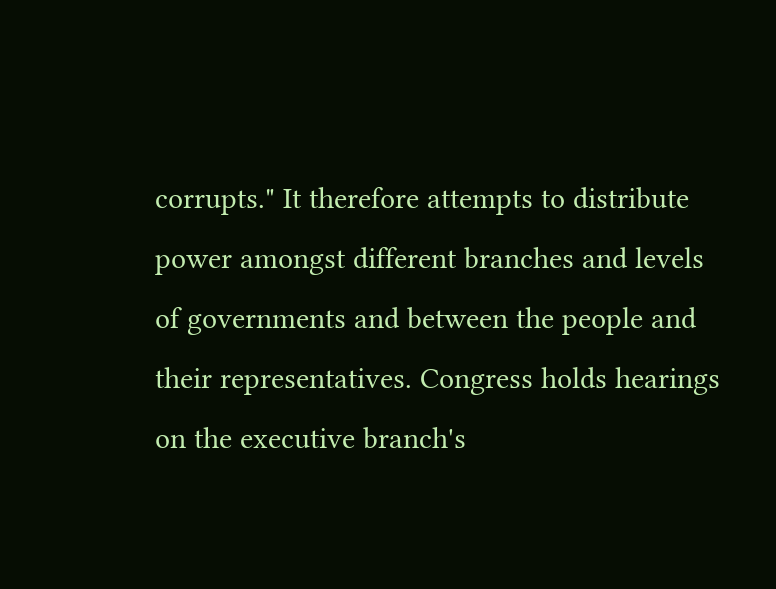corrupts." It therefore attempts to distribute power amongst different branches and levels of governments and between the people and their representatives. Congress holds hearings on the executive branch's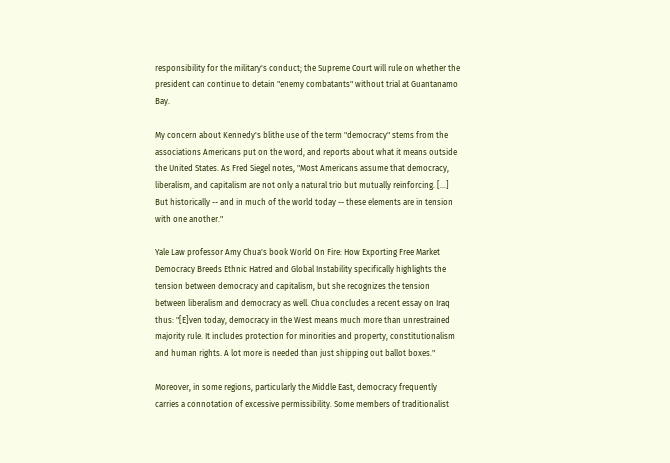responsibility for the military's conduct; the Supreme Court will rule on whether the president can continue to detain "enemy combatants" without trial at Guantanamo Bay.

My concern about Kennedy's blithe use of the term "democracy" stems from the associations Americans put on the word, and reports about what it means outside the United States. As Fred Siegel notes, "Most Americans assume that democracy, liberalism, and capitalism are not only a natural trio but mutually reinforcing. [...] But historically -- and in much of the world today -- these elements are in tension with one another."

Yale Law professor Amy Chua's book World On Fire: How Exporting Free Market Democracy Breeds Ethnic Hatred and Global Instability specifically highlights the tension between democracy and capitalism, but she recognizes the tension between liberalism and democracy as well. Chua concludes a recent essay on Iraq thus: "[E]ven today, democracy in the West means much more than unrestrained majority rule. It includes protection for minorities and property, constitutionalism and human rights. A lot more is needed than just shipping out ballot boxes."

Moreover, in some regions, particularly the Middle East, democracy frequently carries a connotation of excessive permissibility. Some members of traditionalist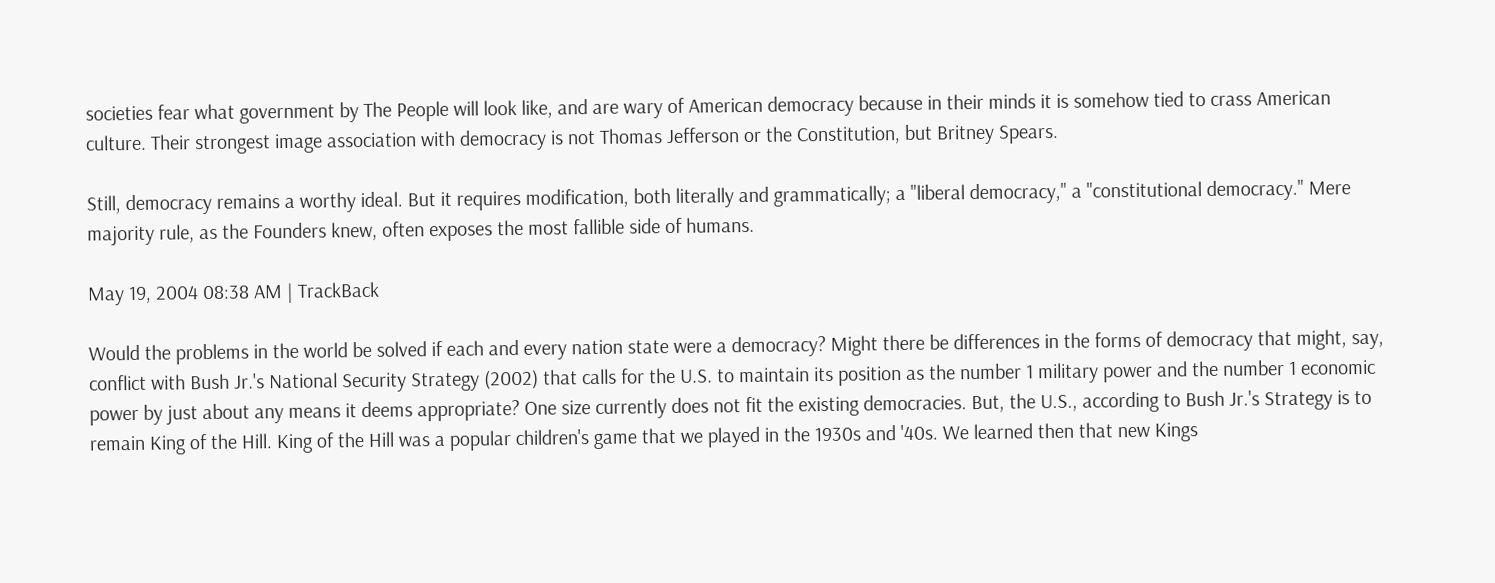societies fear what government by The People will look like, and are wary of American democracy because in their minds it is somehow tied to crass American culture. Their strongest image association with democracy is not Thomas Jefferson or the Constitution, but Britney Spears.

Still, democracy remains a worthy ideal. But it requires modification, both literally and grammatically; a "liberal democracy," a "constitutional democracy." Mere majority rule, as the Founders knew, often exposes the most fallible side of humans.

May 19, 2004 08:38 AM | TrackBack

Would the problems in the world be solved if each and every nation state were a democracy? Might there be differences in the forms of democracy that might, say, conflict with Bush Jr.'s National Security Strategy (2002) that calls for the U.S. to maintain its position as the number 1 military power and the number 1 economic power by just about any means it deems appropriate? One size currently does not fit the existing democracies. But, the U.S., according to Bush Jr.'s Strategy is to remain King of the Hill. King of the Hill was a popular children's game that we played in the 1930s and '40s. We learned then that new Kings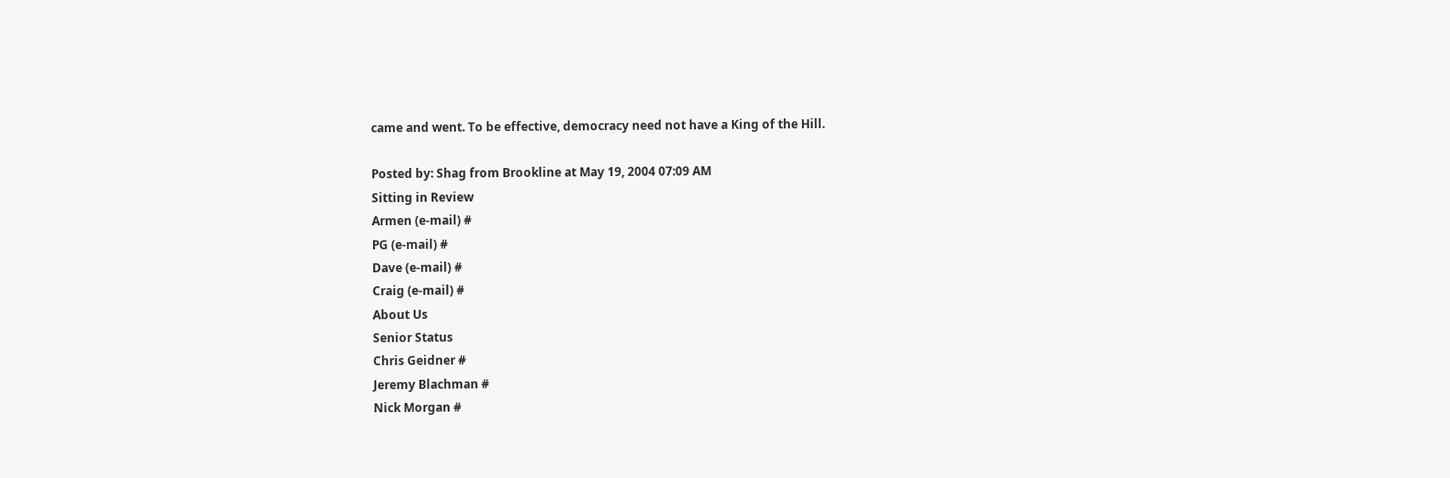came and went. To be effective, democracy need not have a King of the Hill.

Posted by: Shag from Brookline at May 19, 2004 07:09 AM
Sitting in Review
Armen (e-mail) #
PG (e-mail) #
Dave (e-mail) #
Craig (e-mail) #
About Us
Senior Status
Chris Geidner #
Jeremy Blachman #
Nick Morgan #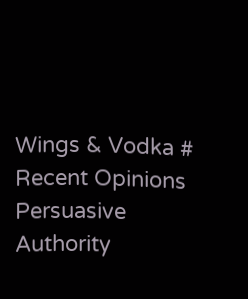Wings & Vodka #
Recent Opinions
Persuasive Authority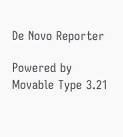De Novo Reporter

Powered by
Movable Type 3.21